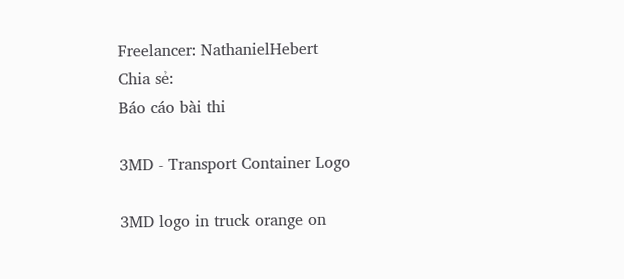Freelancer: NathanielHebert
Chia sẻ:
Báo cáo bài thi

3MD - Transport Container Logo

3MD logo in truck orange on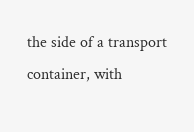the side of a transport container, with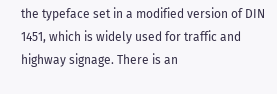the typeface set in a modified version of DIN 1451, which is widely used for traffic and highway signage. There is an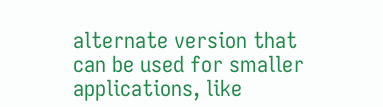alternate version that can be used for smaller applications, like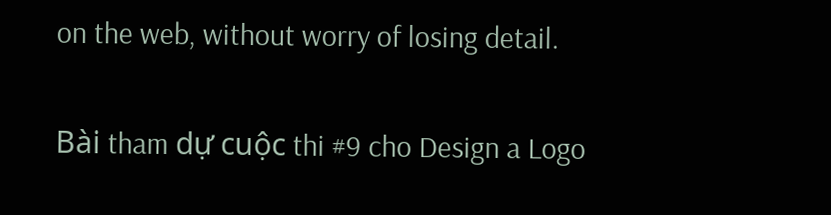on the web, without worry of losing detail.

Bài tham dự cuộc thi #9 cho Design a Logo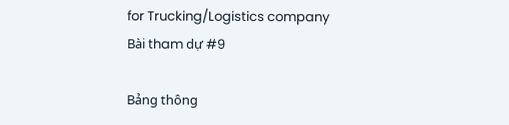for Trucking/Logistics company
Bài tham dự #9

Bảng thông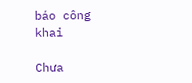báo công khai

Chưa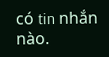có tin nhắn nào.